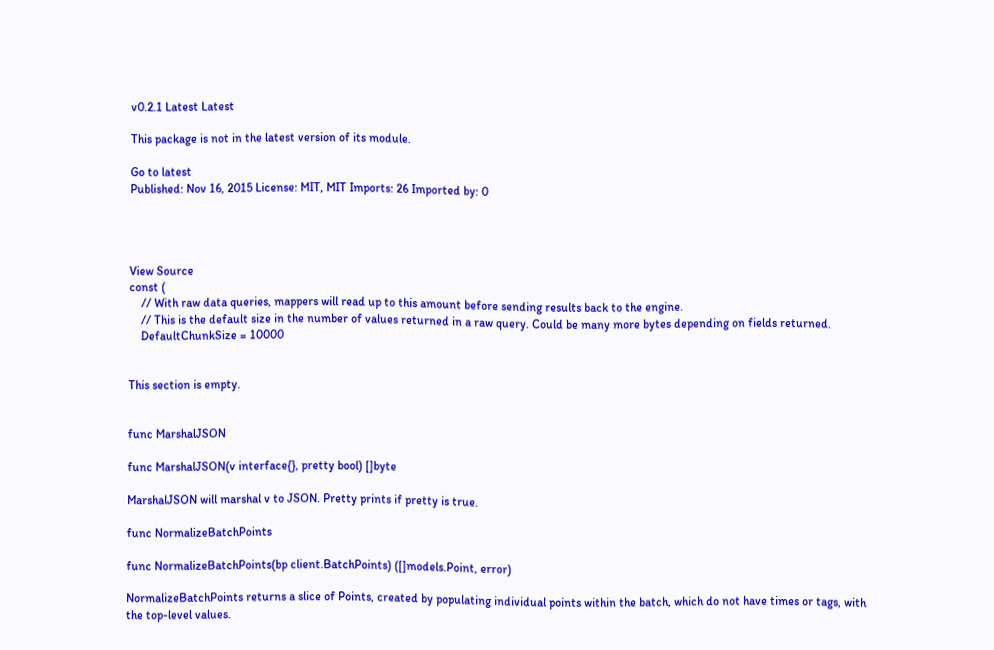v0.2.1 Latest Latest

This package is not in the latest version of its module.

Go to latest
Published: Nov 16, 2015 License: MIT, MIT Imports: 26 Imported by: 0




View Source
const (
    // With raw data queries, mappers will read up to this amount before sending results back to the engine.
    // This is the default size in the number of values returned in a raw query. Could be many more bytes depending on fields returned.
    DefaultChunkSize = 10000


This section is empty.


func MarshalJSON

func MarshalJSON(v interface{}, pretty bool) []byte

MarshalJSON will marshal v to JSON. Pretty prints if pretty is true.

func NormalizeBatchPoints

func NormalizeBatchPoints(bp client.BatchPoints) ([]models.Point, error)

NormalizeBatchPoints returns a slice of Points, created by populating individual points within the batch, which do not have times or tags, with the top-level values.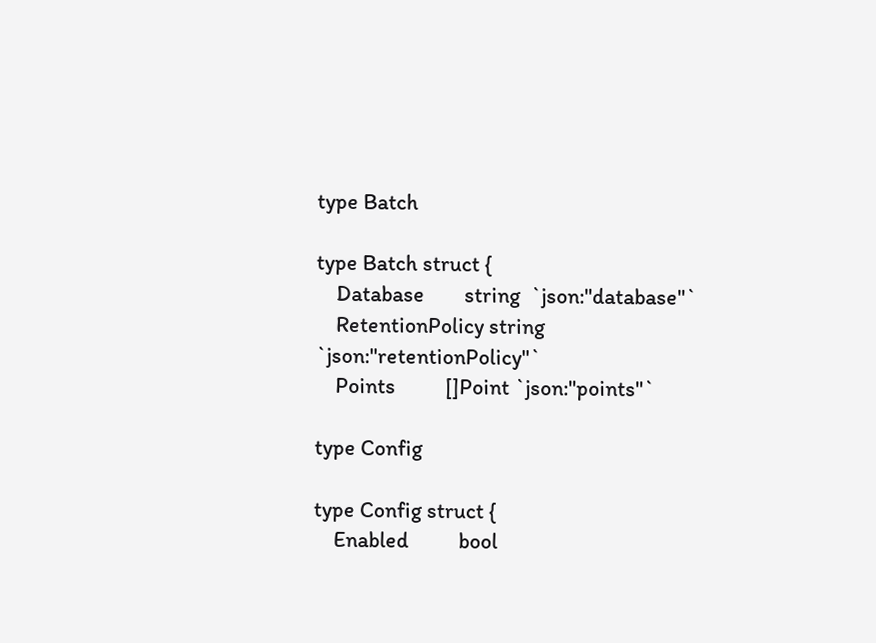type Batch

type Batch struct {
    Database        string  `json:"database"`
    RetentionPolicy string  `json:"retentionPolicy"`
    Points          []Point `json:"points"`

type Config

type Config struct {
    Enabled          bool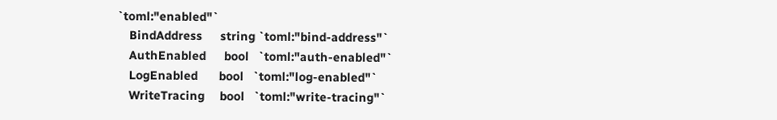`toml:"enabled"`
    BindAddress      string `toml:"bind-address"`
    AuthEnabled      bool   `toml:"auth-enabled"`
    LogEnabled       bool   `toml:"log-enabled"`
    WriteTracing     bool   `toml:"write-tracing"`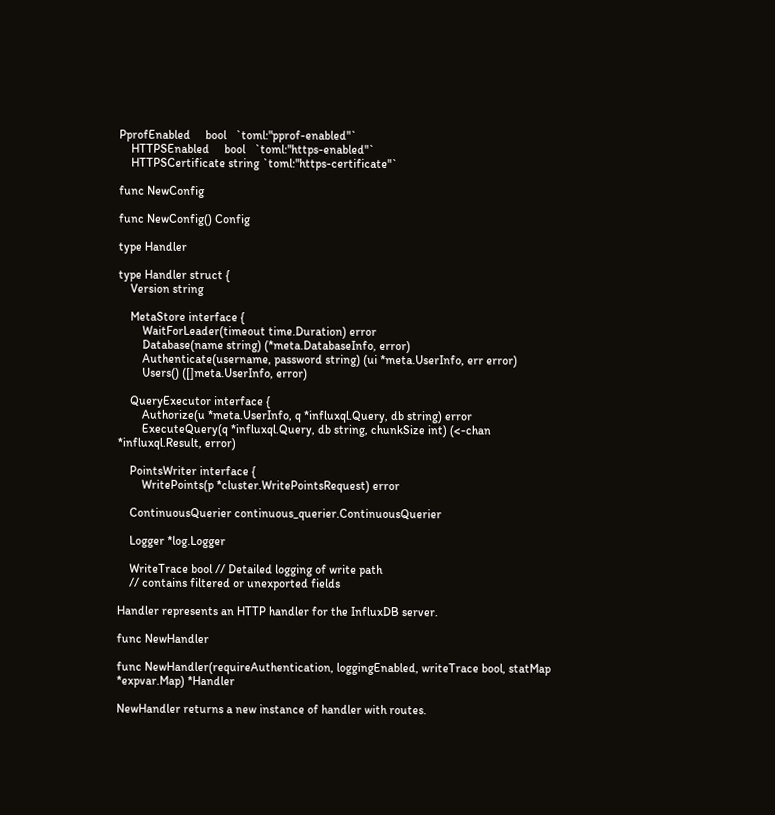PprofEnabled     bool   `toml:"pprof-enabled"`
    HTTPSEnabled     bool   `toml:"https-enabled"`
    HTTPSCertificate string `toml:"https-certificate"`

func NewConfig

func NewConfig() Config

type Handler

type Handler struct {
    Version string

    MetaStore interface {
        WaitForLeader(timeout time.Duration) error
        Database(name string) (*meta.DatabaseInfo, error)
        Authenticate(username, password string) (ui *meta.UserInfo, err error)
        Users() ([]meta.UserInfo, error)

    QueryExecutor interface {
        Authorize(u *meta.UserInfo, q *influxql.Query, db string) error
        ExecuteQuery(q *influxql.Query, db string, chunkSize int) (<-chan *influxql.Result, error)

    PointsWriter interface {
        WritePoints(p *cluster.WritePointsRequest) error

    ContinuousQuerier continuous_querier.ContinuousQuerier

    Logger *log.Logger

    WriteTrace bool // Detailed logging of write path
    // contains filtered or unexported fields

Handler represents an HTTP handler for the InfluxDB server.

func NewHandler

func NewHandler(requireAuthentication, loggingEnabled, writeTrace bool, statMap *expvar.Map) *Handler

NewHandler returns a new instance of handler with routes.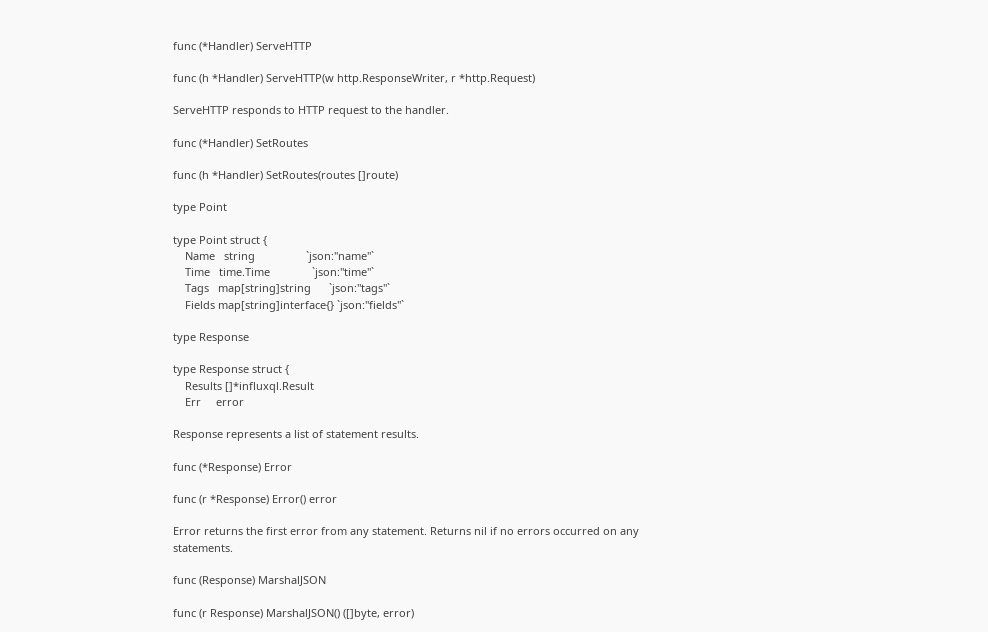func (*Handler) ServeHTTP

func (h *Handler) ServeHTTP(w http.ResponseWriter, r *http.Request)

ServeHTTP responds to HTTP request to the handler.

func (*Handler) SetRoutes

func (h *Handler) SetRoutes(routes []route)

type Point

type Point struct {
    Name   string                 `json:"name"`
    Time   time.Time              `json:"time"`
    Tags   map[string]string      `json:"tags"`
    Fields map[string]interface{} `json:"fields"`

type Response

type Response struct {
    Results []*influxql.Result
    Err     error

Response represents a list of statement results.

func (*Response) Error

func (r *Response) Error() error

Error returns the first error from any statement. Returns nil if no errors occurred on any statements.

func (Response) MarshalJSON

func (r Response) MarshalJSON() ([]byte, error)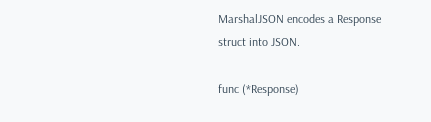MarshalJSON encodes a Response struct into JSON.

func (*Response)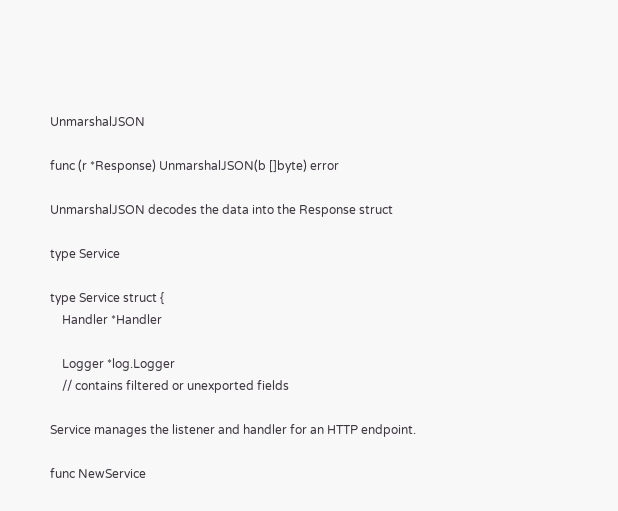UnmarshalJSON

func (r *Response) UnmarshalJSON(b []byte) error

UnmarshalJSON decodes the data into the Response struct

type Service

type Service struct {
    Handler *Handler

    Logger *log.Logger
    // contains filtered or unexported fields

Service manages the listener and handler for an HTTP endpoint.

func NewService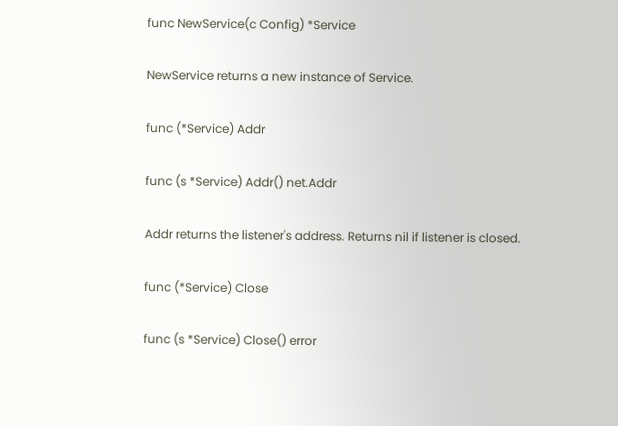func NewService(c Config) *Service

NewService returns a new instance of Service.

func (*Service) Addr

func (s *Service) Addr() net.Addr

Addr returns the listener's address. Returns nil if listener is closed.

func (*Service) Close

func (s *Service) Close() error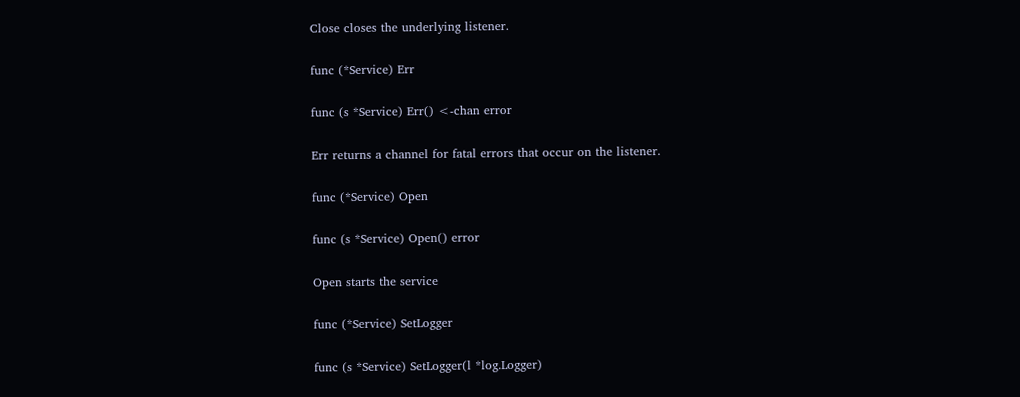Close closes the underlying listener.

func (*Service) Err

func (s *Service) Err() <-chan error

Err returns a channel for fatal errors that occur on the listener.

func (*Service) Open

func (s *Service) Open() error

Open starts the service

func (*Service) SetLogger

func (s *Service) SetLogger(l *log.Logger)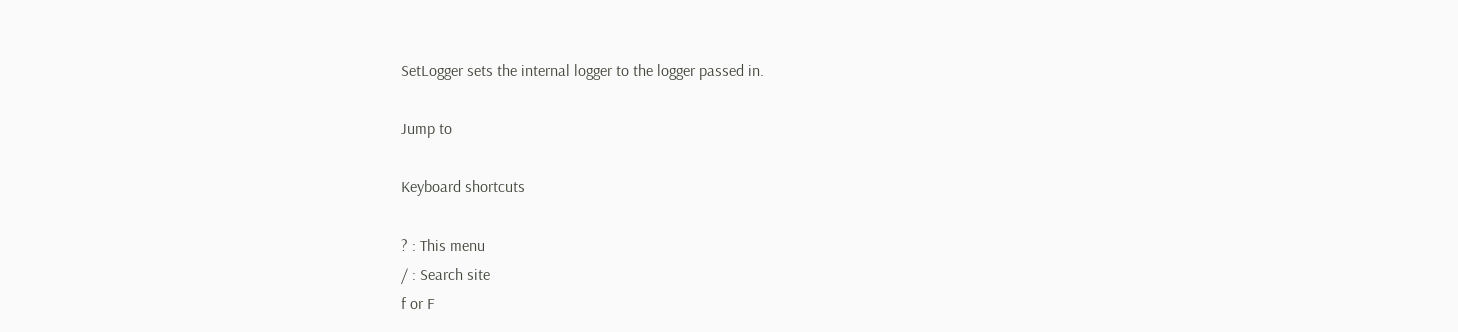SetLogger sets the internal logger to the logger passed in.

Jump to

Keyboard shortcuts

? : This menu
/ : Search site
f or F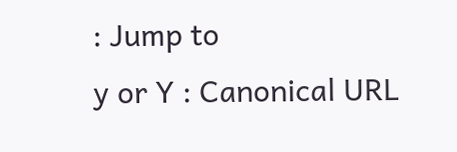: Jump to
y or Y : Canonical URL